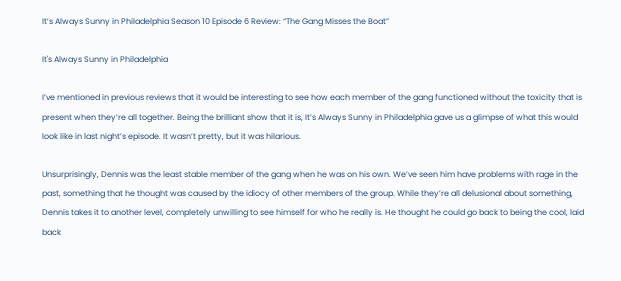It’s Always Sunny in Philadelphia Season 10 Episode 6 Review: “The Gang Misses the Boat”

It's Always Sunny in Philadelphia

I’ve mentioned in previous reviews that it would be interesting to see how each member of the gang functioned without the toxicity that is present when they’re all together. Being the brilliant show that it is, It’s Always Sunny in Philadelphia gave us a glimpse of what this would look like in last night’s episode. It wasn’t pretty, but it was hilarious.

Unsurprisingly, Dennis was the least stable member of the gang when he was on his own. We’ve seen him have problems with rage in the past, something that he thought was caused by the idiocy of other members of the group. While they’re all delusional about something, Dennis takes it to another level, completely unwilling to see himself for who he really is. He thought he could go back to being the cool, laid back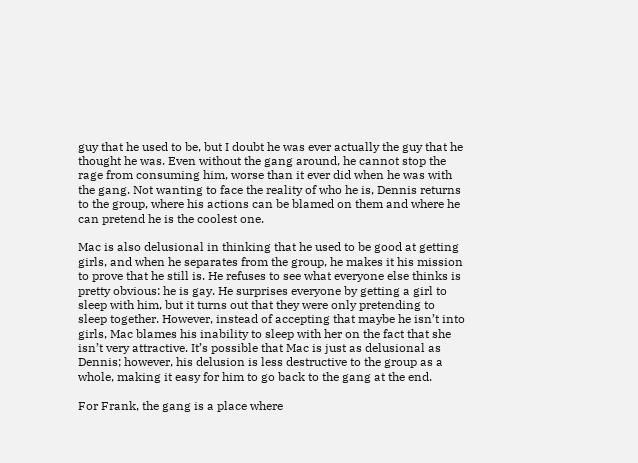guy that he used to be, but I doubt he was ever actually the guy that he thought he was. Even without the gang around, he cannot stop the rage from consuming him, worse than it ever did when he was with the gang. Not wanting to face the reality of who he is, Dennis returns to the group, where his actions can be blamed on them and where he can pretend he is the coolest one.

Mac is also delusional in thinking that he used to be good at getting girls, and when he separates from the group, he makes it his mission to prove that he still is. He refuses to see what everyone else thinks is pretty obvious: he is gay. He surprises everyone by getting a girl to sleep with him, but it turns out that they were only pretending to sleep together. However, instead of accepting that maybe he isn’t into girls, Mac blames his inability to sleep with her on the fact that she isn’t very attractive. It’s possible that Mac is just as delusional as Dennis; however, his delusion is less destructive to the group as a whole, making it easy for him to go back to the gang at the end.

For Frank, the gang is a place where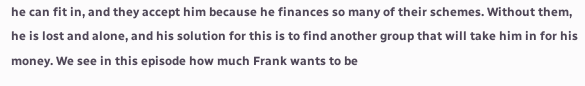he can fit in, and they accept him because he finances so many of their schemes. Without them, he is lost and alone, and his solution for this is to find another group that will take him in for his money. We see in this episode how much Frank wants to be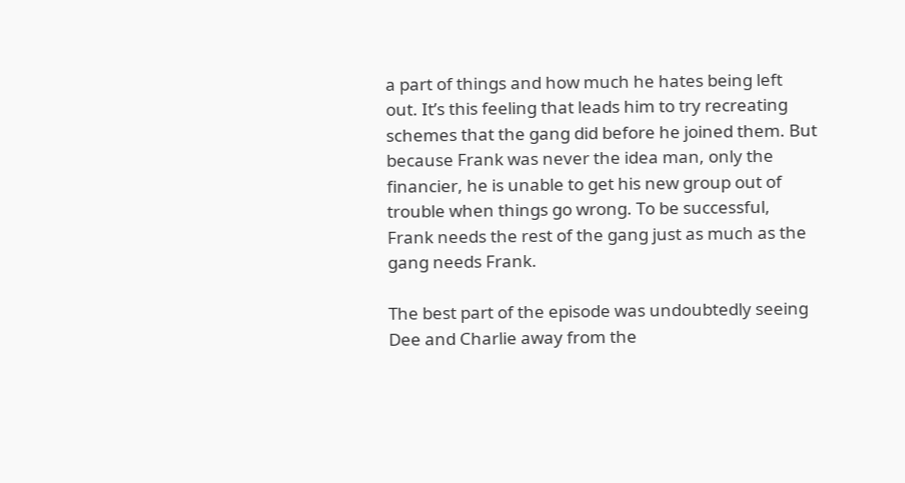a part of things and how much he hates being left out. It’s this feeling that leads him to try recreating schemes that the gang did before he joined them. But because Frank was never the idea man, only the financier, he is unable to get his new group out of trouble when things go wrong. To be successful, Frank needs the rest of the gang just as much as the gang needs Frank.

The best part of the episode was undoubtedly seeing Dee and Charlie away from the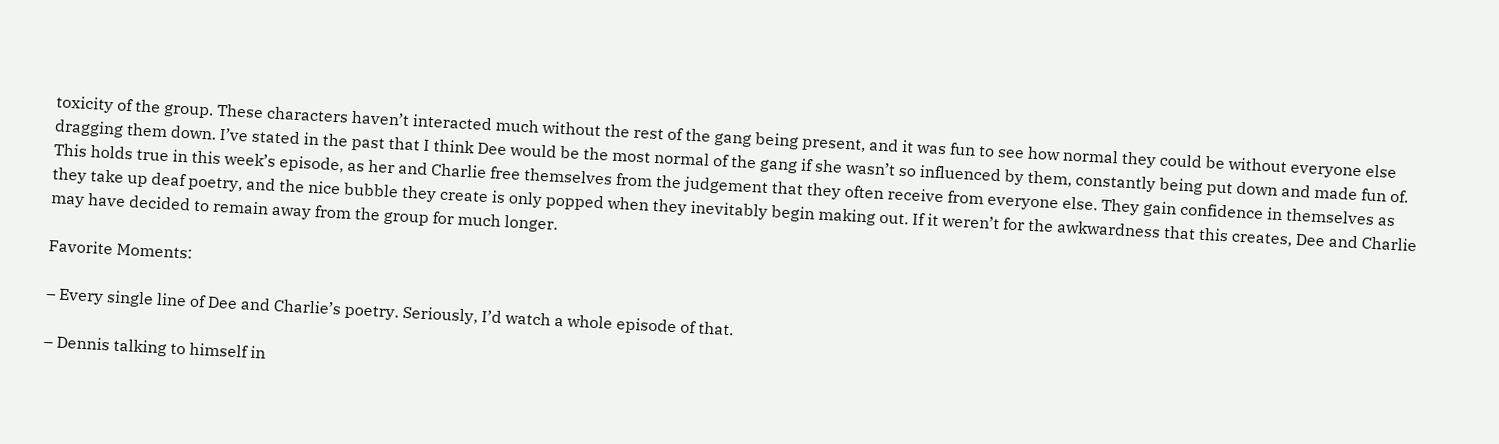toxicity of the group. These characters haven’t interacted much without the rest of the gang being present, and it was fun to see how normal they could be without everyone else dragging them down. I’ve stated in the past that I think Dee would be the most normal of the gang if she wasn’t so influenced by them, constantly being put down and made fun of. This holds true in this week’s episode, as her and Charlie free themselves from the judgement that they often receive from everyone else. They gain confidence in themselves as they take up deaf poetry, and the nice bubble they create is only popped when they inevitably begin making out. If it weren’t for the awkwardness that this creates, Dee and Charlie may have decided to remain away from the group for much longer.

Favorite Moments:

– Every single line of Dee and Charlie’s poetry. Seriously, I’d watch a whole episode of that.

– Dennis talking to himself in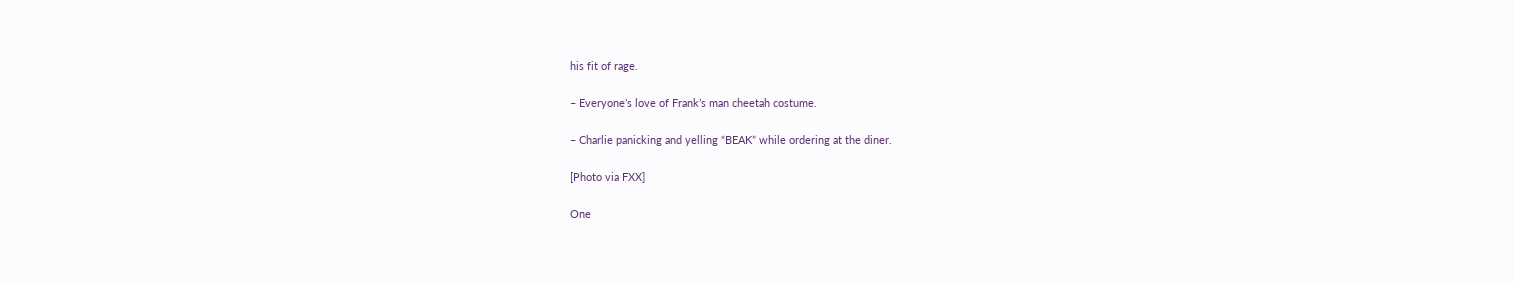his fit of rage.

– Everyone’s love of Frank’s man cheetah costume.

– Charlie panicking and yelling “BEAK” while ordering at the diner.

[Photo via FXX]

One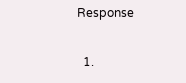Response

  1.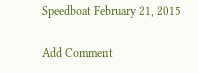Speedboat February 21, 2015

Add Comment